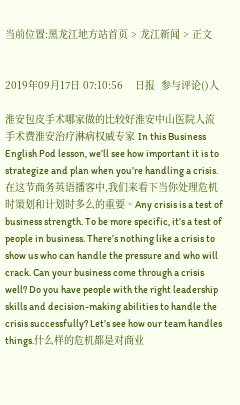当前位置:黑龙江地方站首页 > 龙江新闻 > 正文


2019年09月17日 07:10:56    日报  参与评论()人

淮安包皮手术哪家做的比较好淮安中山医院人流手术费淮安治疗淋病权威专家 In this Business English Pod lesson, we’ll see how important it is to strategize and plan when you’re handling a crisis.在这节商务英语播客中,我们来看下当你处理危机时策划和计划时多么的重要。Any crisis is a test of business strength. To be more specific, it’s a test of people in business. There’s nothing like a crisis to show us who can handle the pressure and who will crack. Can your business come through a crisis well? Do you have people with the right leadership skills and decision-making abilities to handle the crisis successfully? Let’s see how our team handles things.什么样的危机都是对商业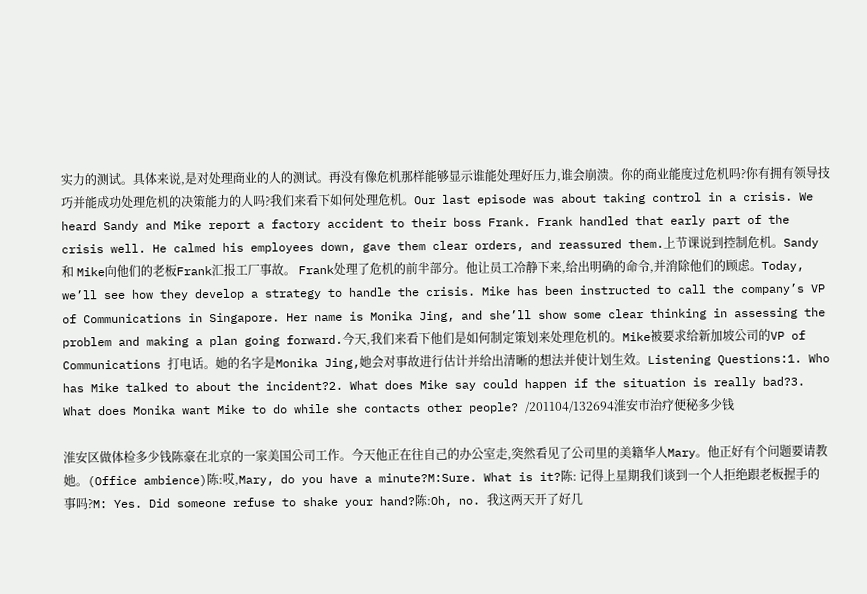实力的测试。具体来说,是对处理商业的人的测试。再没有像危机那样能够显示谁能处理好压力,谁会崩溃。你的商业能度过危机吗?你有拥有领导技巧并能成功处理危机的决策能力的人吗?我们来看下如何处理危机。Our last episode was about taking control in a crisis. We heard Sandy and Mike report a factory accident to their boss Frank. Frank handled that early part of the crisis well. He calmed his employees down, gave them clear orders, and reassured them.上节课说到控制危机。Sandy 和 Mike向他们的老板Frank汇报工厂事故。 Frank处理了危机的前半部分。他让员工冷静下来,给出明确的命令,并消除他们的顾虑。Today, we’ll see how they develop a strategy to handle the crisis. Mike has been instructed to call the company’s VP of Communications in Singapore. Her name is Monika Jing, and she’ll show some clear thinking in assessing the problem and making a plan going forward.今天,我们来看下他们是如何制定策划来处理危机的。Mike被要求给新加坡公司的VP of Communications 打电话。她的名字是Monika Jing,她会对事故进行估计并给出清晰的想法并使计划生效。Listening Questions:1. Who has Mike talked to about the incident?2. What does Mike say could happen if the situation is really bad?3. What does Monika want Mike to do while she contacts other people? /201104/132694淮安市治疗便秘多少钱

淮安区做体检多少钱陈豪在北京的一家美国公司工作。今天他正在往自己的办公室走,突然看见了公司里的美籍华人Mary。他正好有个问题要请教她。(Office ambience)陈:哎,Mary, do you have a minute?M:Sure. What is it?陈: 记得上星期我们谈到一个人拒绝跟老板握手的事吗?M: Yes. Did someone refuse to shake your hand?陈:Oh, no. 我这两天开了好几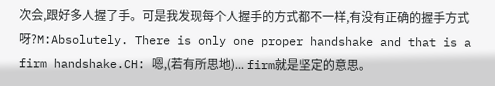次会,跟好多人握了手。可是我发现每个人握手的方式都不一样,有没有正确的握手方式呀?M:Absolutely. There is only one proper handshake and that is a firm handshake.CH: 嗯,(若有所思地)... firm就是坚定的意思。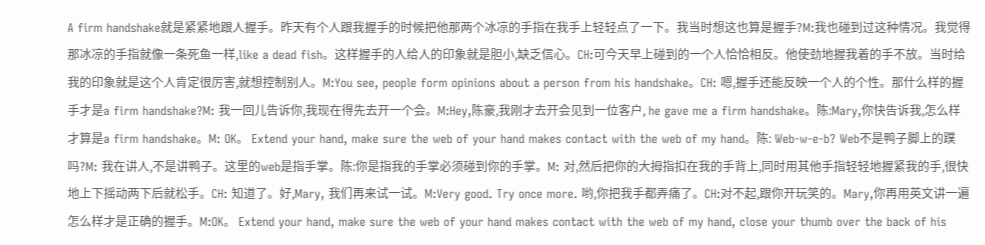A firm handshake就是紧紧地跟人握手。昨天有个人跟我握手的时候把他那两个冰凉的手指在我手上轻轻点了一下。我当时想这也算是握手?M:我也碰到过这种情况。我觉得那冰凉的手指就像一条死鱼一样,like a dead fish。这样握手的人给人的印象就是胆小,缺乏信心。CH:可今天早上碰到的一个人恰恰相反。他使劲地握我着的手不放。当时给我的印象就是这个人肯定很厉害,就想控制别人。M:You see, people form opinions about a person from his handshake。CH: 嗯,握手还能反映一个人的个性。那什么样的握手才是a firm handshake?M: 我一回儿告诉你,我现在得先去开一个会。M:Hey,陈豪,我刚才去开会见到一位客户, he gave me a firm handshake。陈:Mary,你快告诉我,怎么样才算是a firm handshake。M: OK。 Extend your hand, make sure the web of your hand makes contact with the web of my hand。陈: Web-w-e-b? Web不是鸭子脚上的蹼吗?M: 我在讲人,不是讲鸭子。这里的web是指手掌。陈:你是指我的手掌必须碰到你的手掌。M: 对,然后把你的大拇指扣在我的手背上,同时用其他手指轻轻地握紧我的手,很快地上下摇动两下后就松手。CH: 知道了。好,Mary, 我们再来试一试。M:Very good. Try once more. 哟,你把我手都弄痛了。CH:对不起,跟你开玩笑的。Mary,你再用英文讲一遍怎么样才是正确的握手。M:OK。 Extend your hand, make sure the web of your hand makes contact with the web of my hand, close your thumb over the back of his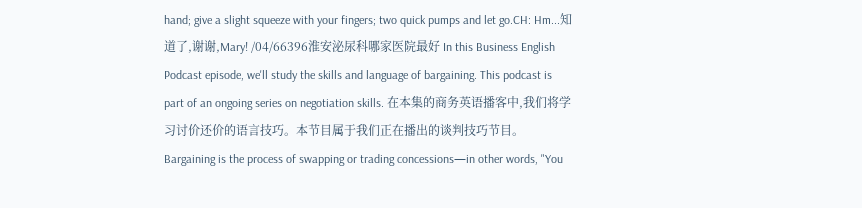hand; give a slight squeeze with your fingers; two quick pumps and let go.CH: Hm...知道了,谢谢,Mary! /04/66396淮安泌尿科哪家医院最好 In this Business English Podcast episode, we'll study the skills and language of bargaining. This podcast is part of an ongoing series on negotiation skills. 在本集的商务英语播客中,我们将学习讨价还价的语言技巧。本节目属于我们正在播出的谈判技巧节目。 Bargaining is the process of swapping or trading concessions—in other words, "You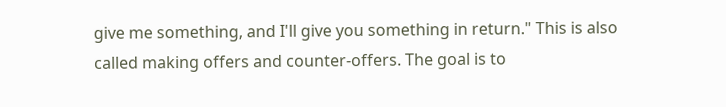give me something, and I'll give you something in return." This is also called making offers and counter-offers. The goal is to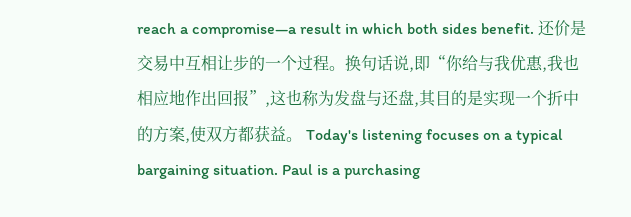reach a compromise—a result in which both sides benefit. 还价是交易中互相让步的一个过程。换句话说,即“你给与我优惠,我也相应地作出回报”,这也称为发盘与还盘,其目的是实现一个折中的方案,使双方都获益。 Today's listening focuses on a typical bargaining situation. Paul is a purchasing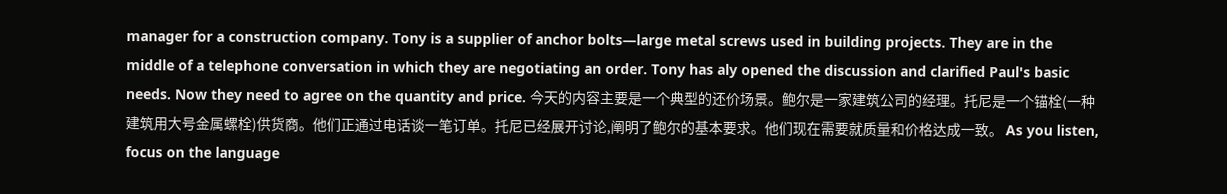manager for a construction company. Tony is a supplier of anchor bolts—large metal screws used in building projects. They are in the middle of a telephone conversation in which they are negotiating an order. Tony has aly opened the discussion and clarified Paul's basic needs. Now they need to agree on the quantity and price. 今天的内容主要是一个典型的还价场景。鲍尔是一家建筑公司的经理。托尼是一个锚栓(一种建筑用大号金属螺栓)供货商。他们正通过电话谈一笔订单。托尼已经展开讨论,阐明了鲍尔的基本要求。他们现在需要就质量和价格达成一致。 As you listen, focus on the language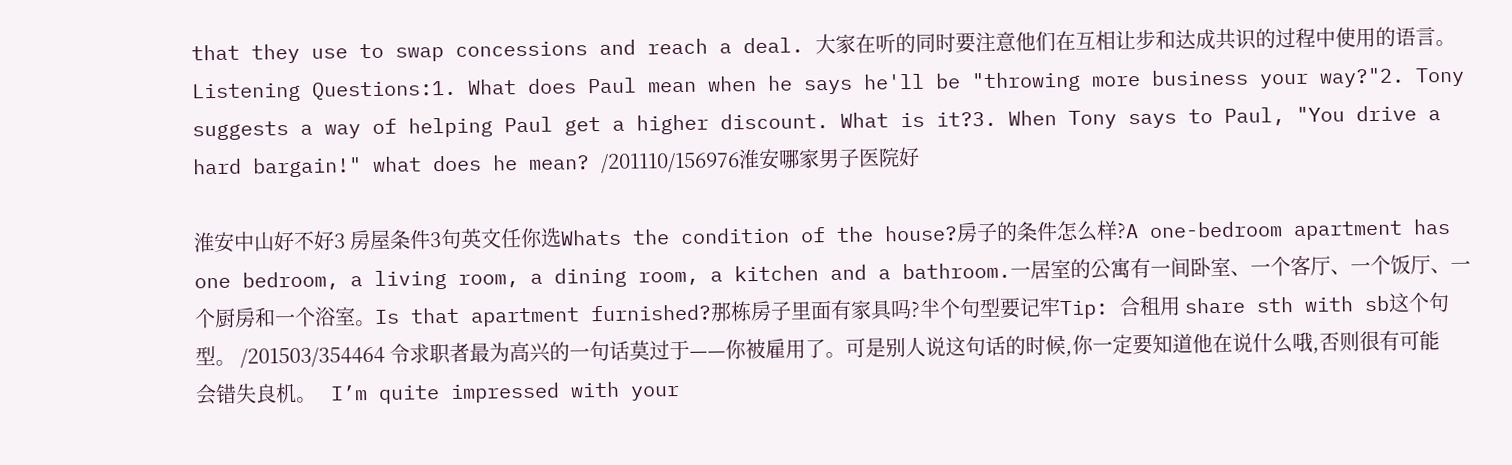that they use to swap concessions and reach a deal. 大家在听的同时要注意他们在互相让步和达成共识的过程中使用的语言。Listening Questions:1. What does Paul mean when he says he'll be "throwing more business your way?"2. Tony suggests a way of helping Paul get a higher discount. What is it?3. When Tony says to Paul, "You drive a hard bargain!" what does he mean? /201110/156976淮安哪家男子医院好

淮安中山好不好3 房屋条件3句英文任你选Whats the condition of the house?房子的条件怎么样?A one-bedroom apartment has one bedroom, a living room, a dining room, a kitchen and a bathroom.一居室的公寓有一间卧室、一个客厅、一个饭厅、一个厨房和一个浴室。Is that apartment furnished?那栋房子里面有家具吗?半个句型要记牢Tip: 合租用 share sth with sb这个句型。 /201503/354464 令求职者最为高兴的一句话莫过于——你被雇用了。可是别人说这句话的时候,你一定要知道他在说什么哦,否则很有可能会错失良机。   I’m quite impressed with your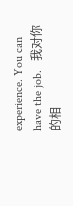experience. You can have the job.   我对你的相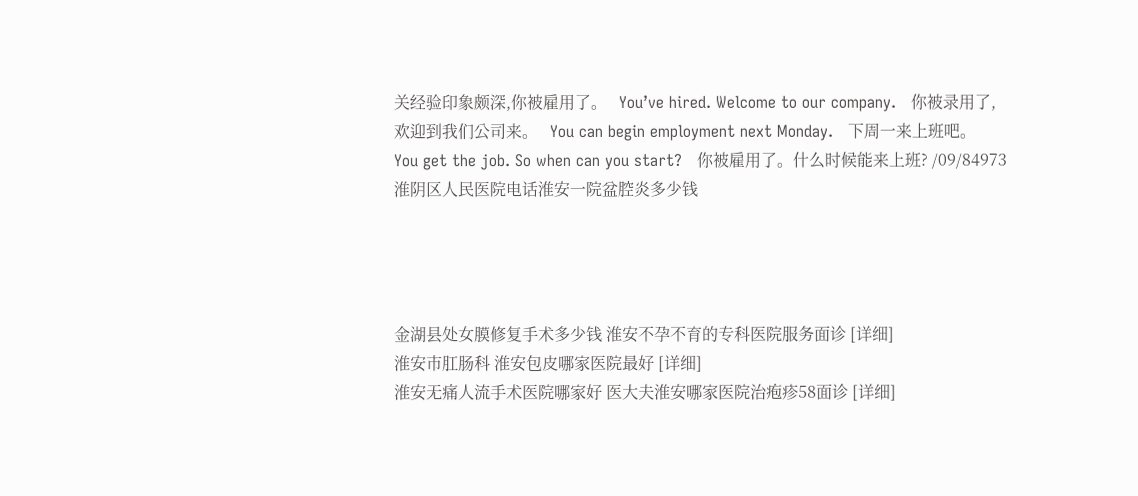关经验印象颇深,你被雇用了。   You’ve hired. Welcome to our company.   你被录用了,欢迎到我们公司来。   You can begin employment next Monday.   下周一来上班吧。   You get the job. So when can you start?   你被雇用了。什么时候能来上班? /09/84973淮阴区人民医院电话淮安一院盆腔炎多少钱




金湖县处女膜修复手术多少钱 淮安不孕不育的专科医院服务面诊 [详细]
淮安市肛肠科 淮安包皮哪家医院最好 [详细]
淮安无痛人流手术医院哪家好 医大夫淮安哪家医院治疱疹58面诊 [详细]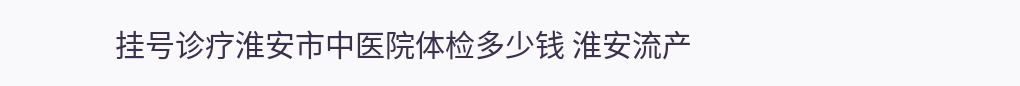挂号诊疗淮安市中医院体检多少钱 淮安流产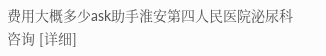费用大概多少ask助手淮安第四人民医院泌尿科咨询 [详细]